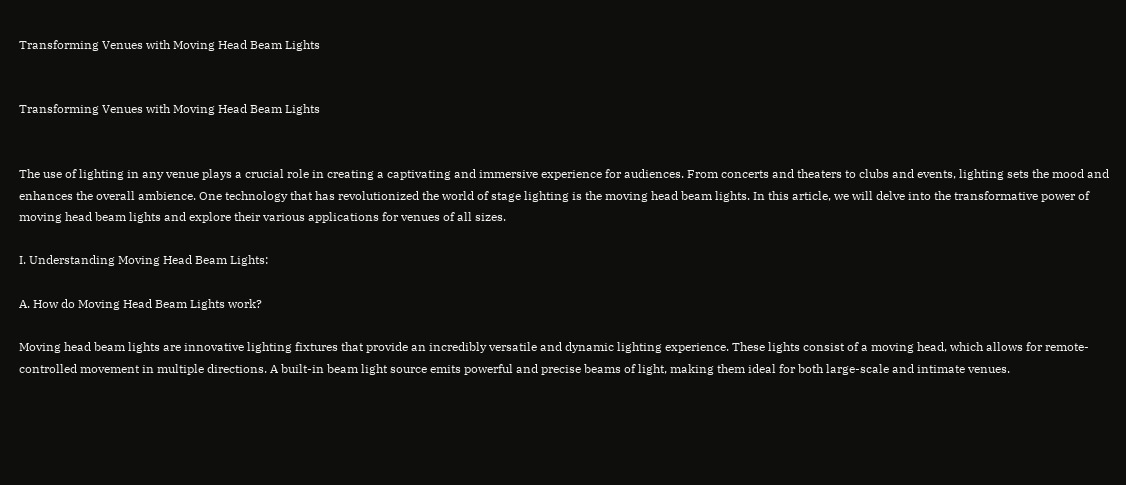Transforming Venues with Moving Head Beam Lights


Transforming Venues with Moving Head Beam Lights


The use of lighting in any venue plays a crucial role in creating a captivating and immersive experience for audiences. From concerts and theaters to clubs and events, lighting sets the mood and enhances the overall ambience. One technology that has revolutionized the world of stage lighting is the moving head beam lights. In this article, we will delve into the transformative power of moving head beam lights and explore their various applications for venues of all sizes.

I. Understanding Moving Head Beam Lights:

A. How do Moving Head Beam Lights work?

Moving head beam lights are innovative lighting fixtures that provide an incredibly versatile and dynamic lighting experience. These lights consist of a moving head, which allows for remote-controlled movement in multiple directions. A built-in beam light source emits powerful and precise beams of light, making them ideal for both large-scale and intimate venues.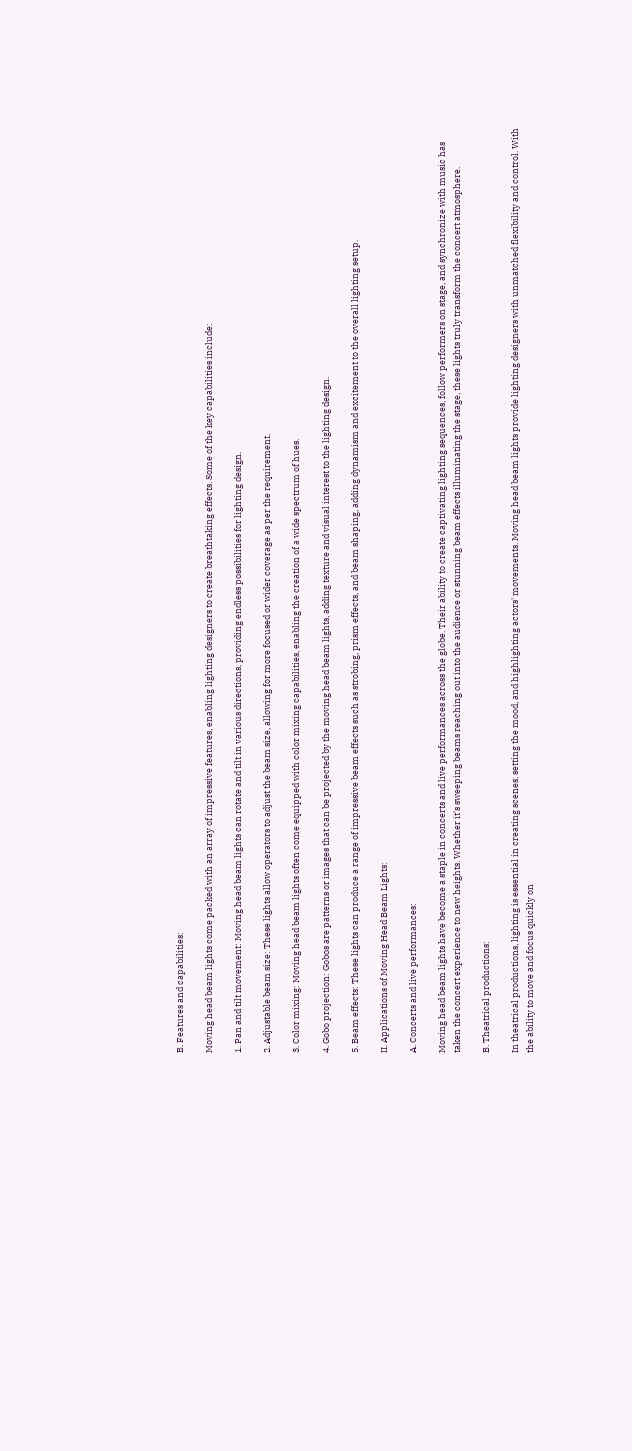B. Features and capabilities:

Moving head beam lights come packed with an array of impressive features, enabling lighting designers to create breathtaking effects. Some of the key capabilities include:

1. Pan and tilt movement: Moving head beam lights can rotate and tilt in various directions, providing endless possibilities for lighting design.

2. Adjustable beam size: These lights allow operators to adjust the beam size, allowing for more focused or wider coverage as per the requirement.

3. Color mixing: Moving head beam lights often come equipped with color mixing capabilities, enabling the creation of a wide spectrum of hues.

4. Gobo projection: Gobos are patterns or images that can be projected by the moving head beam lights, adding texture and visual interest to the lighting design.

5. Beam effects: These lights can produce a range of impressive beam effects such as strobing, prism effects, and beam shaping, adding dynamism and excitement to the overall lighting setup.

II. Applications of Moving Head Beam Lights:

A. Concerts and live performances:

Moving head beam lights have become a staple in concerts and live performances across the globe. Their ability to create captivating lighting sequences, follow performers on stage, and synchronize with music has taken the concert experience to new heights. Whether it's sweeping beams reaching out into the audience or stunning beam effects illuminating the stage, these lights truly transform the concert atmosphere.

B. Theatrical productions:

In theatrical productions, lighting is essential in creating scenes, setting the mood, and highlighting actors' movements. Moving head beam lights provide lighting designers with unmatched flexibility and control. With the ability to move and focus quickly on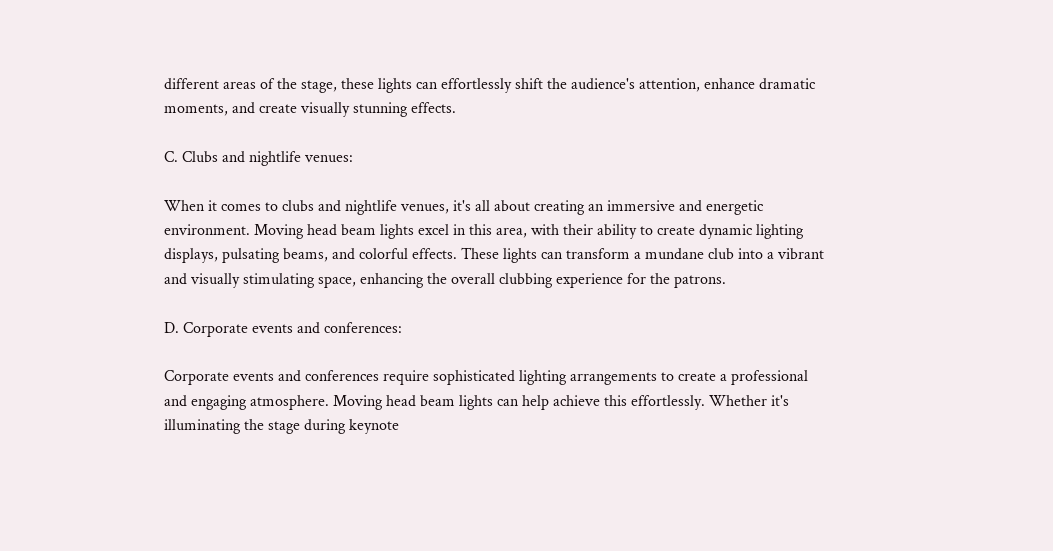different areas of the stage, these lights can effortlessly shift the audience's attention, enhance dramatic moments, and create visually stunning effects.

C. Clubs and nightlife venues:

When it comes to clubs and nightlife venues, it's all about creating an immersive and energetic environment. Moving head beam lights excel in this area, with their ability to create dynamic lighting displays, pulsating beams, and colorful effects. These lights can transform a mundane club into a vibrant and visually stimulating space, enhancing the overall clubbing experience for the patrons.

D. Corporate events and conferences:

Corporate events and conferences require sophisticated lighting arrangements to create a professional and engaging atmosphere. Moving head beam lights can help achieve this effortlessly. Whether it's illuminating the stage during keynote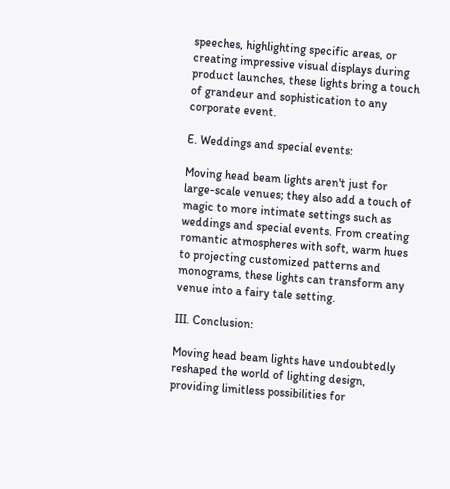speeches, highlighting specific areas, or creating impressive visual displays during product launches, these lights bring a touch of grandeur and sophistication to any corporate event.

E. Weddings and special events:

Moving head beam lights aren't just for large-scale venues; they also add a touch of magic to more intimate settings such as weddings and special events. From creating romantic atmospheres with soft, warm hues to projecting customized patterns and monograms, these lights can transform any venue into a fairy tale setting.

III. Conclusion:

Moving head beam lights have undoubtedly reshaped the world of lighting design, providing limitless possibilities for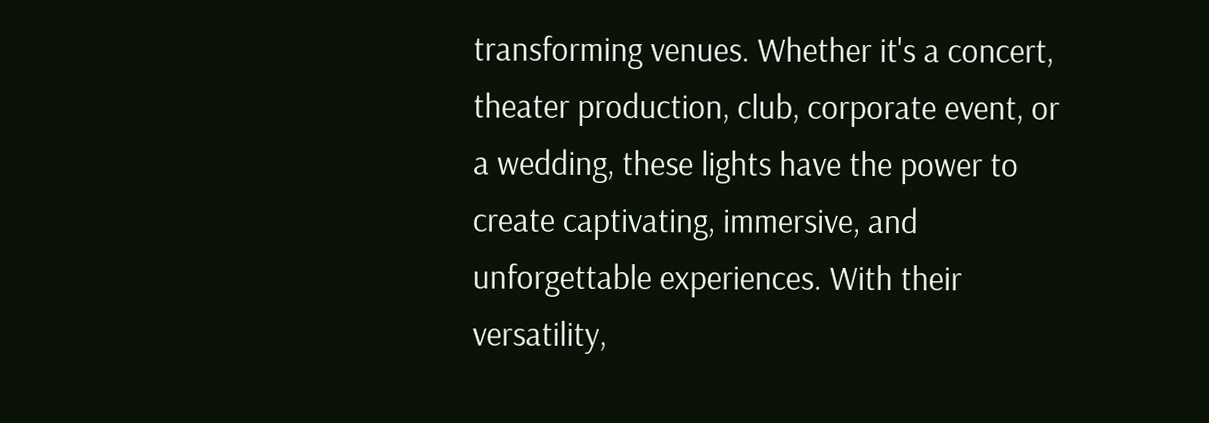transforming venues. Whether it's a concert, theater production, club, corporate event, or a wedding, these lights have the power to create captivating, immersive, and unforgettable experiences. With their versatility,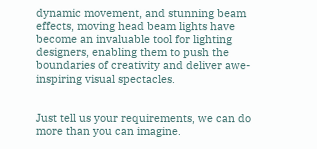dynamic movement, and stunning beam effects, moving head beam lights have become an invaluable tool for lighting designers, enabling them to push the boundaries of creativity and deliver awe-inspiring visual spectacles.


Just tell us your requirements, we can do more than you can imagine.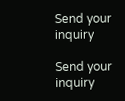Send your inquiry

Send your inquiry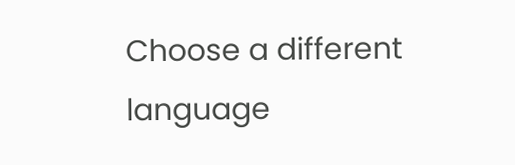Choose a different language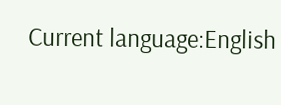Current language:English